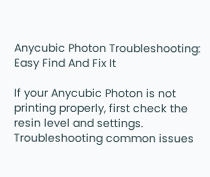Anycubic Photon Troubleshooting: Easy Find And Fix It

If your Anycubic Photon is not printing properly, first check the resin level and settings. Troubleshooting common issues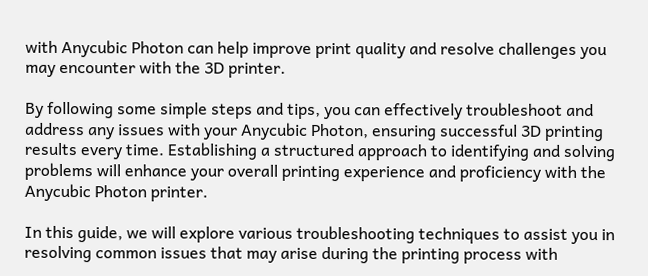with Anycubic Photon can help improve print quality and resolve challenges you may encounter with the 3D printer.

By following some simple steps and tips, you can effectively troubleshoot and address any issues with your Anycubic Photon, ensuring successful 3D printing results every time. Establishing a structured approach to identifying and solving problems will enhance your overall printing experience and proficiency with the Anycubic Photon printer.

In this guide, we will explore various troubleshooting techniques to assist you in resolving common issues that may arise during the printing process with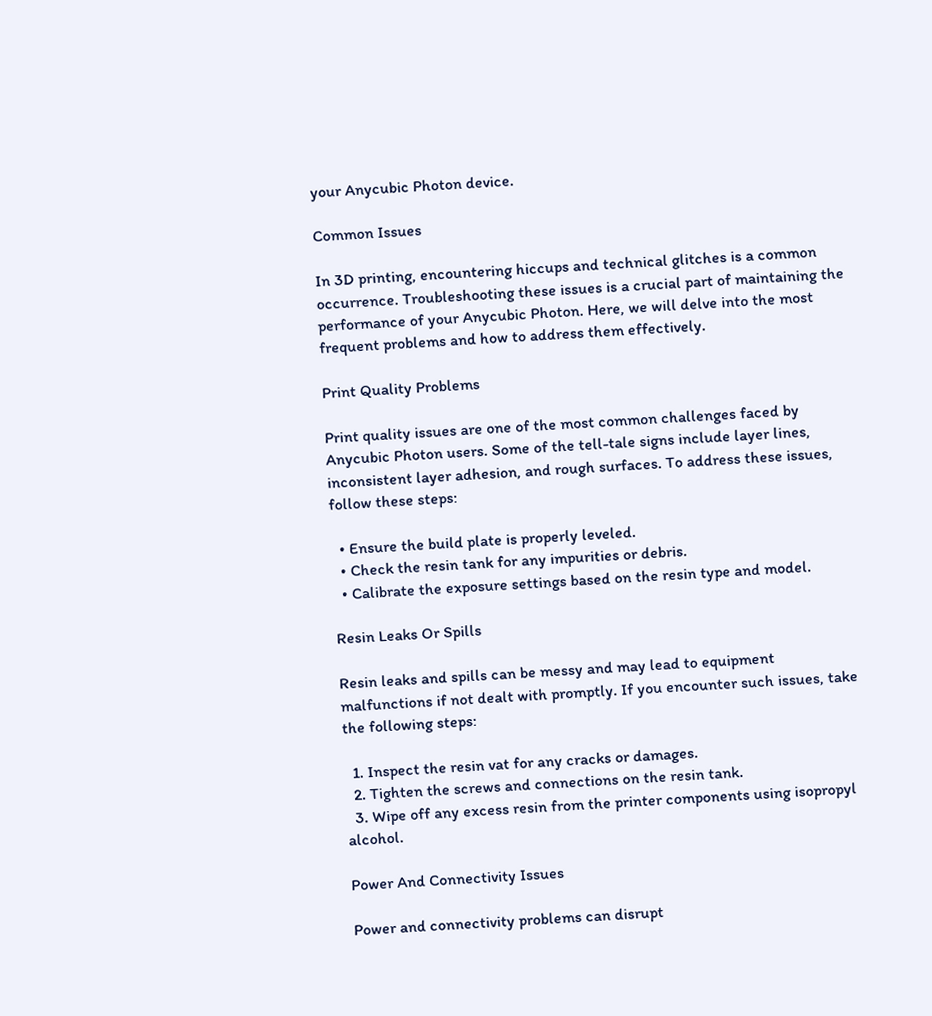your Anycubic Photon device.

Common Issues

In 3D printing, encountering hiccups and technical glitches is a common occurrence. Troubleshooting these issues is a crucial part of maintaining the performance of your Anycubic Photon. Here, we will delve into the most frequent problems and how to address them effectively.

Print Quality Problems

Print quality issues are one of the most common challenges faced by Anycubic Photon users. Some of the tell-tale signs include layer lines, inconsistent layer adhesion, and rough surfaces. To address these issues, follow these steps:

  • Ensure the build plate is properly leveled.
  • Check the resin tank for any impurities or debris.
  • Calibrate the exposure settings based on the resin type and model.

Resin Leaks Or Spills

Resin leaks and spills can be messy and may lead to equipment malfunctions if not dealt with promptly. If you encounter such issues, take the following steps:

  1. Inspect the resin vat for any cracks or damages.
  2. Tighten the screws and connections on the resin tank.
  3. Wipe off any excess resin from the printer components using isopropyl alcohol.

Power And Connectivity Issues

Power and connectivity problems can disrupt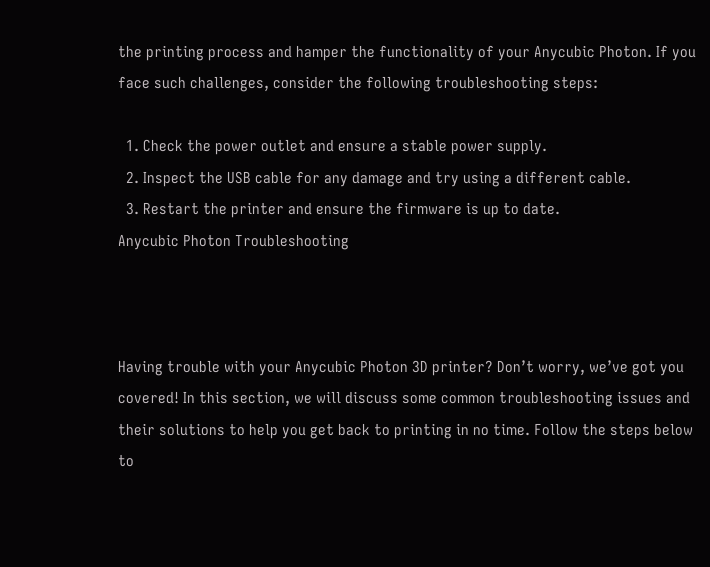the printing process and hamper the functionality of your Anycubic Photon. If you face such challenges, consider the following troubleshooting steps:

  1. Check the power outlet and ensure a stable power supply.
  2. Inspect the USB cable for any damage and try using a different cable.
  3. Restart the printer and ensure the firmware is up to date.
Anycubic Photon Troubleshooting



Having trouble with your Anycubic Photon 3D printer? Don’t worry, we’ve got you covered! In this section, we will discuss some common troubleshooting issues and their solutions to help you get back to printing in no time. Follow the steps below to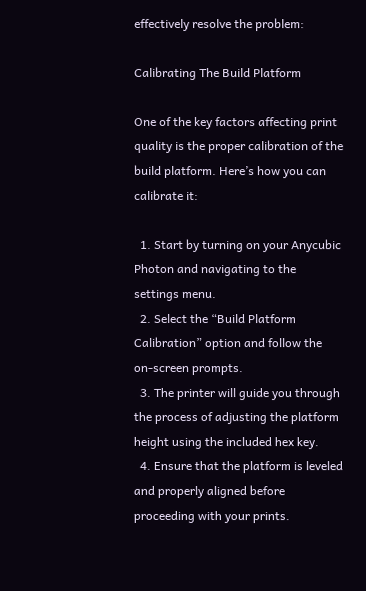effectively resolve the problem:

Calibrating The Build Platform

One of the key factors affecting print quality is the proper calibration of the build platform. Here’s how you can calibrate it:

  1. Start by turning on your Anycubic Photon and navigating to the settings menu.
  2. Select the “Build Platform Calibration” option and follow the on-screen prompts.
  3. The printer will guide you through the process of adjusting the platform height using the included hex key.
  4. Ensure that the platform is leveled and properly aligned before proceeding with your prints.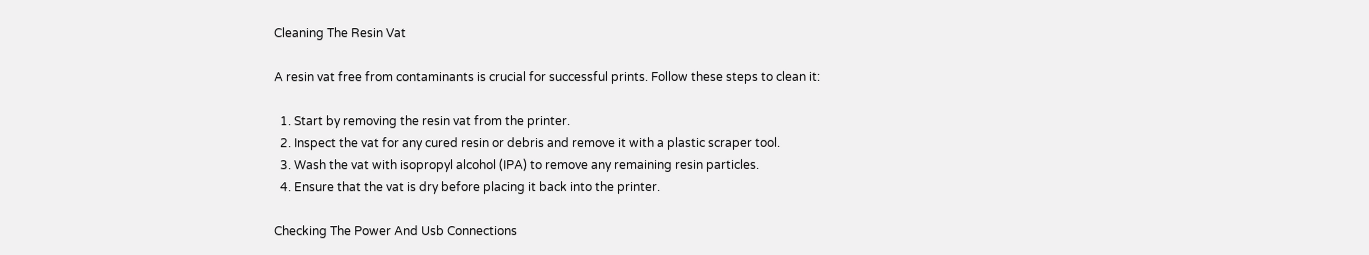Cleaning The Resin Vat

A resin vat free from contaminants is crucial for successful prints. Follow these steps to clean it:

  1. Start by removing the resin vat from the printer.
  2. Inspect the vat for any cured resin or debris and remove it with a plastic scraper tool.
  3. Wash the vat with isopropyl alcohol (IPA) to remove any remaining resin particles.
  4. Ensure that the vat is dry before placing it back into the printer.

Checking The Power And Usb Connections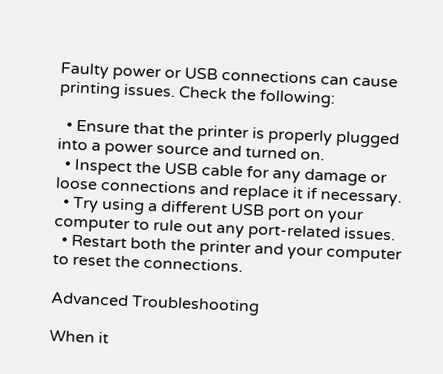Faulty power or USB connections can cause printing issues. Check the following:

  • Ensure that the printer is properly plugged into a power source and turned on.
  • Inspect the USB cable for any damage or loose connections and replace it if necessary.
  • Try using a different USB port on your computer to rule out any port-related issues.
  • Restart both the printer and your computer to reset the connections.

Advanced Troubleshooting

When it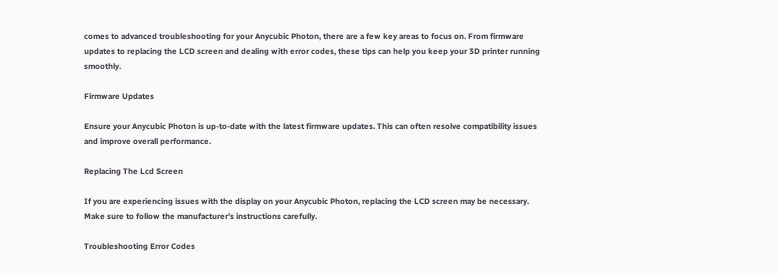comes to advanced troubleshooting for your Anycubic Photon, there are a few key areas to focus on. From firmware updates to replacing the LCD screen and dealing with error codes, these tips can help you keep your 3D printer running smoothly.

Firmware Updates

Ensure your Anycubic Photon is up-to-date with the latest firmware updates. This can often resolve compatibility issues and improve overall performance.

Replacing The Lcd Screen

If you are experiencing issues with the display on your Anycubic Photon, replacing the LCD screen may be necessary. Make sure to follow the manufacturer’s instructions carefully.

Troubleshooting Error Codes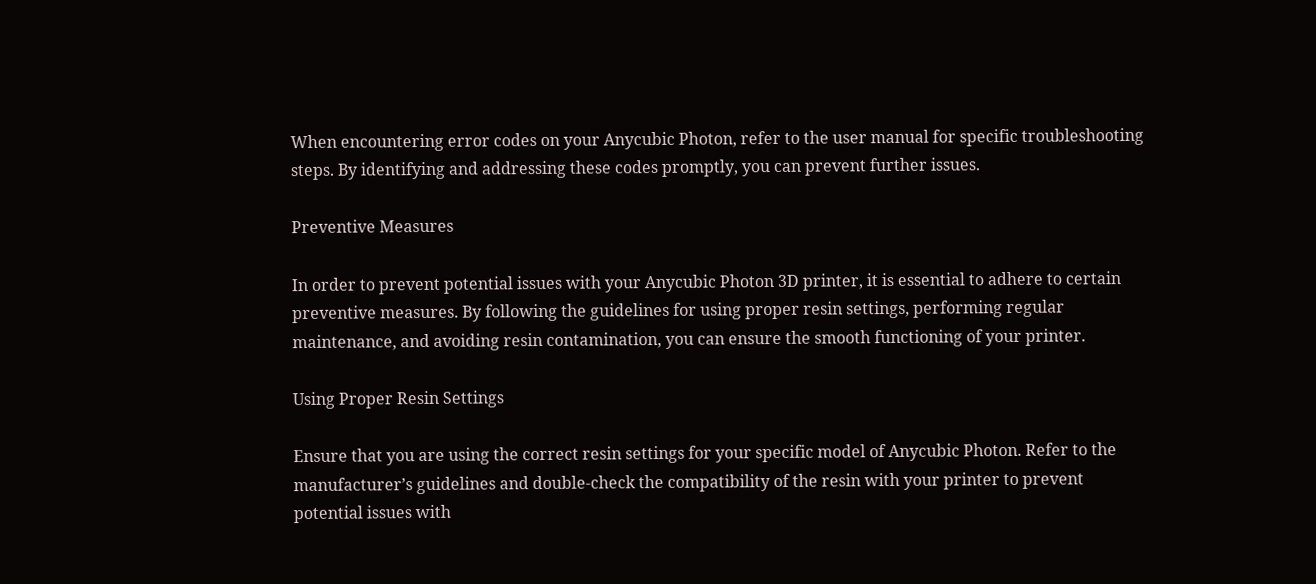When encountering error codes on your Anycubic Photon, refer to the user manual for specific troubleshooting steps. By identifying and addressing these codes promptly, you can prevent further issues.

Preventive Measures

In order to prevent potential issues with your Anycubic Photon 3D printer, it is essential to adhere to certain preventive measures. By following the guidelines for using proper resin settings, performing regular maintenance, and avoiding resin contamination, you can ensure the smooth functioning of your printer.

Using Proper Resin Settings

Ensure that you are using the correct resin settings for your specific model of Anycubic Photon. Refer to the manufacturer’s guidelines and double-check the compatibility of the resin with your printer to prevent potential issues with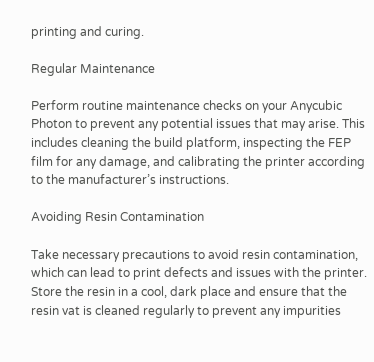printing and curing.

Regular Maintenance

Perform routine maintenance checks on your Anycubic Photon to prevent any potential issues that may arise. This includes cleaning the build platform, inspecting the FEP film for any damage, and calibrating the printer according to the manufacturer’s instructions.

Avoiding Resin Contamination

Take necessary precautions to avoid resin contamination, which can lead to print defects and issues with the printer. Store the resin in a cool, dark place and ensure that the resin vat is cleaned regularly to prevent any impurities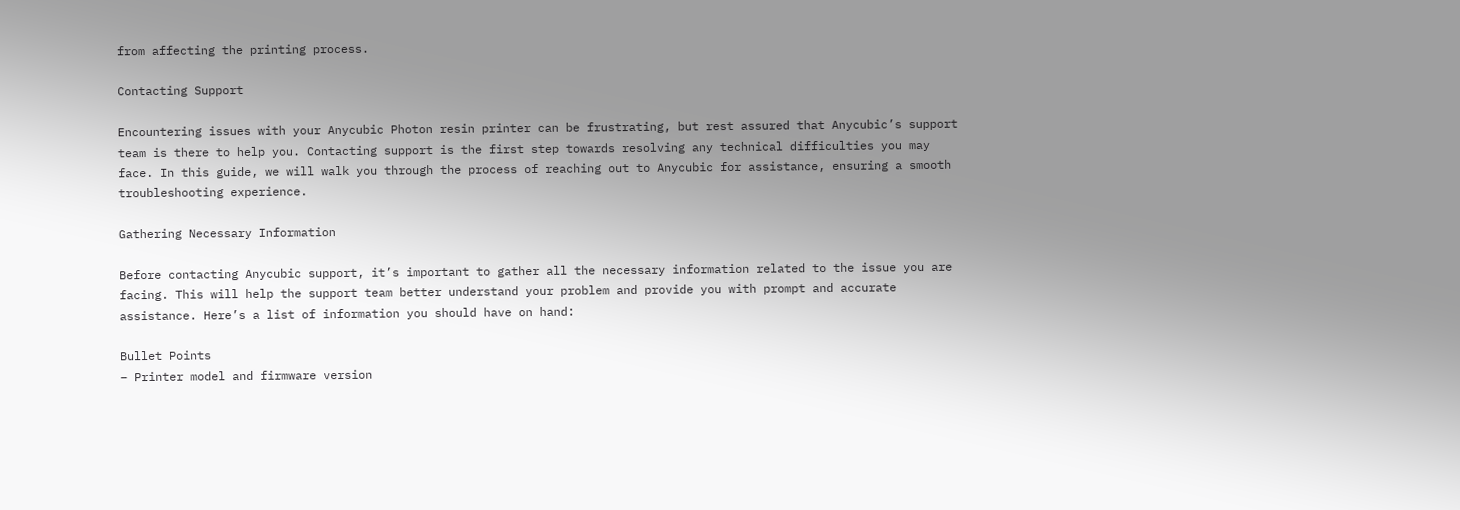from affecting the printing process.

Contacting Support

Encountering issues with your Anycubic Photon resin printer can be frustrating, but rest assured that Anycubic’s support team is there to help you. Contacting support is the first step towards resolving any technical difficulties you may face. In this guide, we will walk you through the process of reaching out to Anycubic for assistance, ensuring a smooth troubleshooting experience.

Gathering Necessary Information

Before contacting Anycubic support, it’s important to gather all the necessary information related to the issue you are facing. This will help the support team better understand your problem and provide you with prompt and accurate assistance. Here’s a list of information you should have on hand:

Bullet Points
– Printer model and firmware version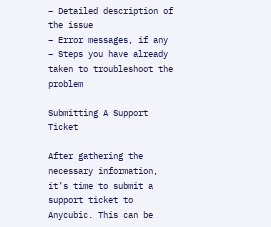– Detailed description of the issue
– Error messages, if any
– Steps you have already taken to troubleshoot the problem

Submitting A Support Ticket

After gathering the necessary information, it’s time to submit a support ticket to Anycubic. This can be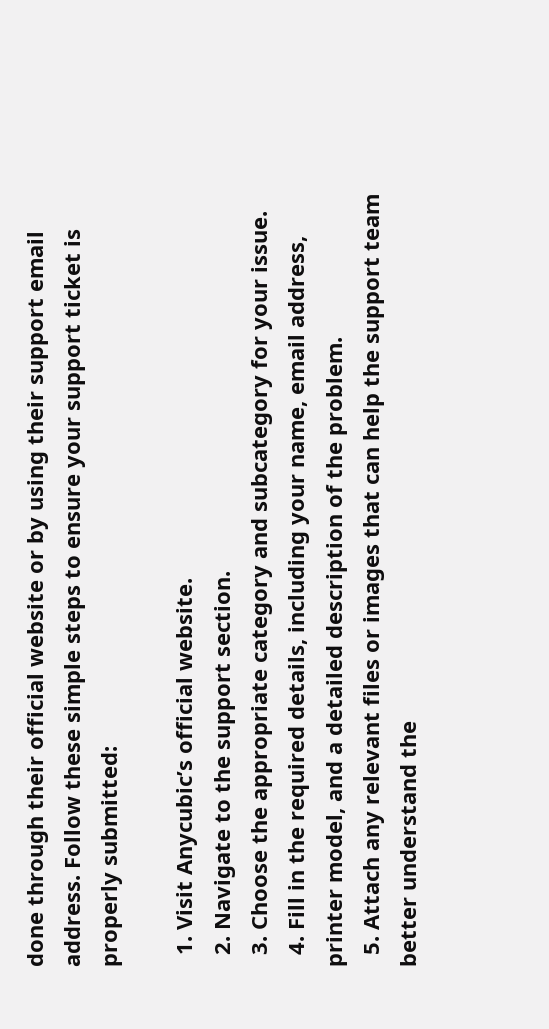done through their official website or by using their support email address. Follow these simple steps to ensure your support ticket is properly submitted:

  1. Visit Anycubic’s official website.
  2. Navigate to the support section.
  3. Choose the appropriate category and subcategory for your issue.
  4. Fill in the required details, including your name, email address, printer model, and a detailed description of the problem.
  5. Attach any relevant files or images that can help the support team better understand the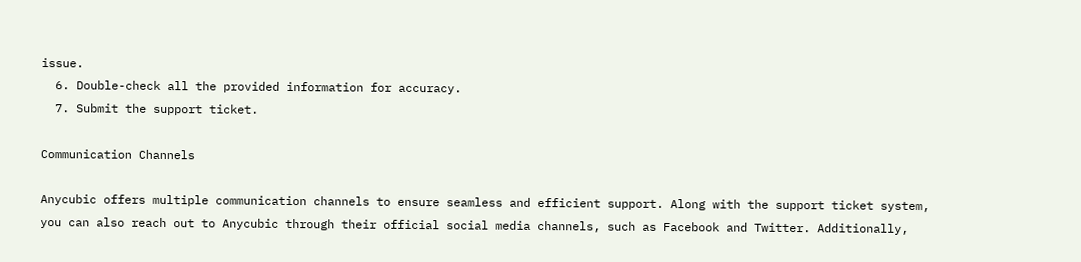issue.
  6. Double-check all the provided information for accuracy.
  7. Submit the support ticket.

Communication Channels

Anycubic offers multiple communication channels to ensure seamless and efficient support. Along with the support ticket system, you can also reach out to Anycubic through their official social media channels, such as Facebook and Twitter. Additionally,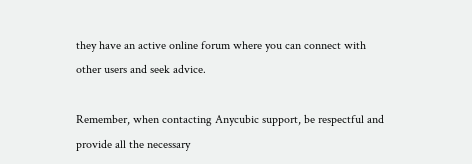they have an active online forum where you can connect with other users and seek advice.

Remember, when contacting Anycubic support, be respectful and provide all the necessary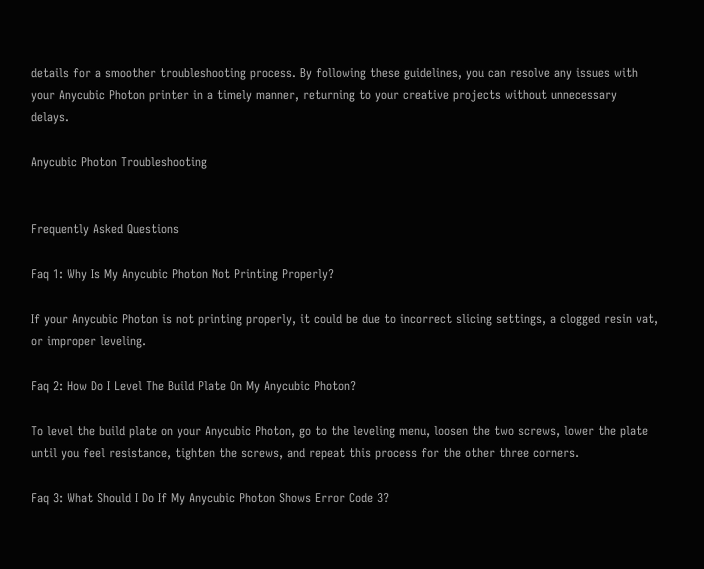details for a smoother troubleshooting process. By following these guidelines, you can resolve any issues with your Anycubic Photon printer in a timely manner, returning to your creative projects without unnecessary delays.

Anycubic Photon Troubleshooting


Frequently Asked Questions

Faq 1: Why Is My Anycubic Photon Not Printing Properly?

If your Anycubic Photon is not printing properly, it could be due to incorrect slicing settings, a clogged resin vat, or improper leveling.

Faq 2: How Do I Level The Build Plate On My Anycubic Photon?

To level the build plate on your Anycubic Photon, go to the leveling menu, loosen the two screws, lower the plate until you feel resistance, tighten the screws, and repeat this process for the other three corners.

Faq 3: What Should I Do If My Anycubic Photon Shows Error Code 3?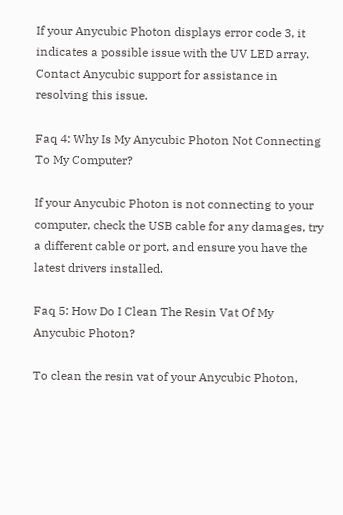If your Anycubic Photon displays error code 3, it indicates a possible issue with the UV LED array. Contact Anycubic support for assistance in resolving this issue.

Faq 4: Why Is My Anycubic Photon Not Connecting To My Computer?

If your Anycubic Photon is not connecting to your computer, check the USB cable for any damages, try a different cable or port, and ensure you have the latest drivers installed.

Faq 5: How Do I Clean The Resin Vat Of My Anycubic Photon?

To clean the resin vat of your Anycubic Photon,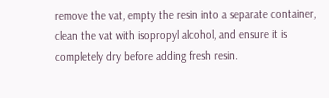remove the vat, empty the resin into a separate container, clean the vat with isopropyl alcohol, and ensure it is completely dry before adding fresh resin.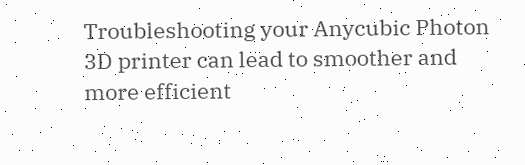Troubleshooting your Anycubic Photon 3D printer can lead to smoother and more efficient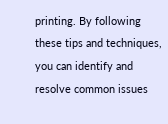printing. By following these tips and techniques, you can identify and resolve common issues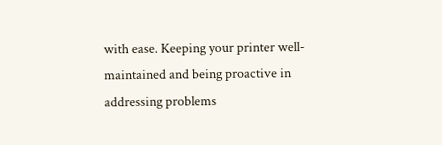with ease. Keeping your printer well-maintained and being proactive in addressing problems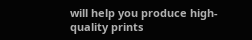will help you produce high-quality prints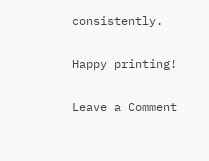consistently.

Happy printing!

Leave a Comment